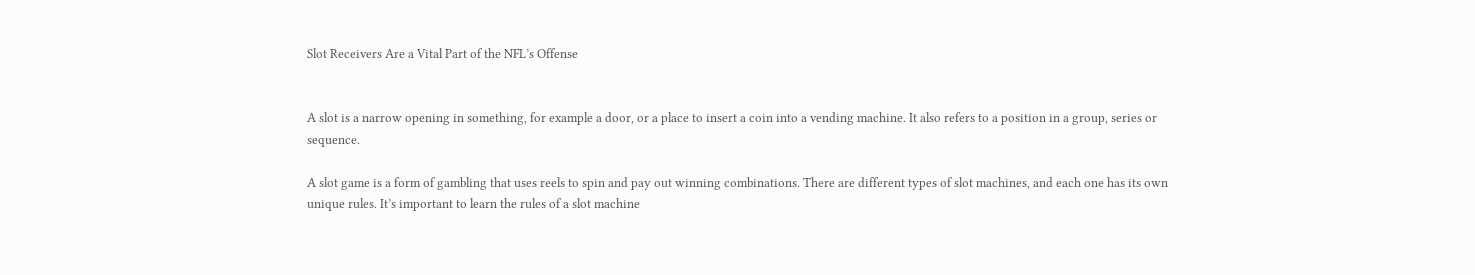Slot Receivers Are a Vital Part of the NFL’s Offense


A slot is a narrow opening in something, for example a door, or a place to insert a coin into a vending machine. It also refers to a position in a group, series or sequence.

A slot game is a form of gambling that uses reels to spin and pay out winning combinations. There are different types of slot machines, and each one has its own unique rules. It’s important to learn the rules of a slot machine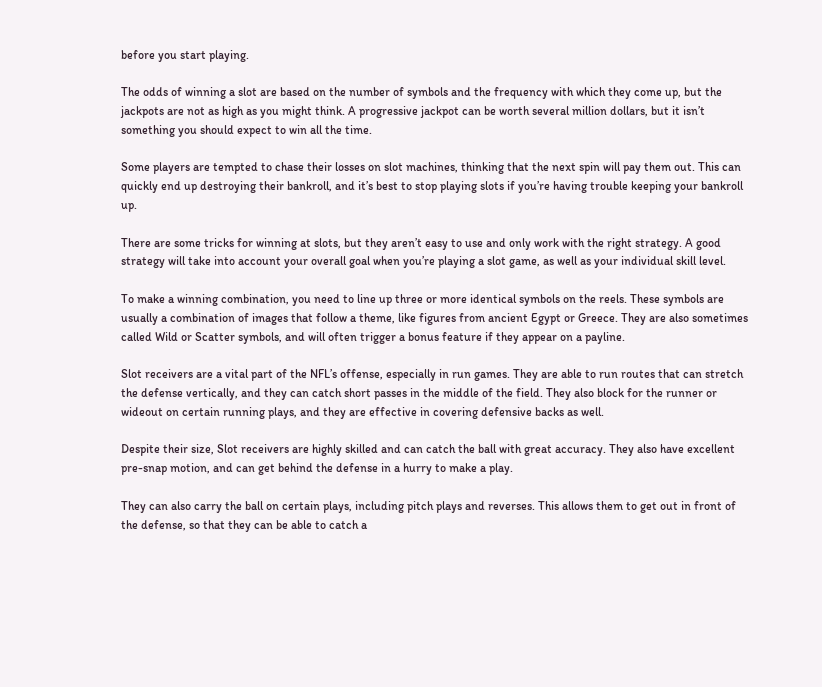before you start playing.

The odds of winning a slot are based on the number of symbols and the frequency with which they come up, but the jackpots are not as high as you might think. A progressive jackpot can be worth several million dollars, but it isn’t something you should expect to win all the time.

Some players are tempted to chase their losses on slot machines, thinking that the next spin will pay them out. This can quickly end up destroying their bankroll, and it’s best to stop playing slots if you’re having trouble keeping your bankroll up.

There are some tricks for winning at slots, but they aren’t easy to use and only work with the right strategy. A good strategy will take into account your overall goal when you’re playing a slot game, as well as your individual skill level.

To make a winning combination, you need to line up three or more identical symbols on the reels. These symbols are usually a combination of images that follow a theme, like figures from ancient Egypt or Greece. They are also sometimes called Wild or Scatter symbols, and will often trigger a bonus feature if they appear on a payline.

Slot receivers are a vital part of the NFL’s offense, especially in run games. They are able to run routes that can stretch the defense vertically, and they can catch short passes in the middle of the field. They also block for the runner or wideout on certain running plays, and they are effective in covering defensive backs as well.

Despite their size, Slot receivers are highly skilled and can catch the ball with great accuracy. They also have excellent pre-snap motion, and can get behind the defense in a hurry to make a play.

They can also carry the ball on certain plays, including pitch plays and reverses. This allows them to get out in front of the defense, so that they can be able to catch a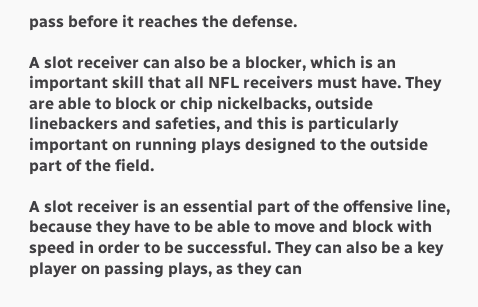pass before it reaches the defense.

A slot receiver can also be a blocker, which is an important skill that all NFL receivers must have. They are able to block or chip nickelbacks, outside linebackers and safeties, and this is particularly important on running plays designed to the outside part of the field.

A slot receiver is an essential part of the offensive line, because they have to be able to move and block with speed in order to be successful. They can also be a key player on passing plays, as they can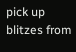pick up blitzes from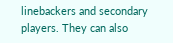linebackers and secondary players. They can also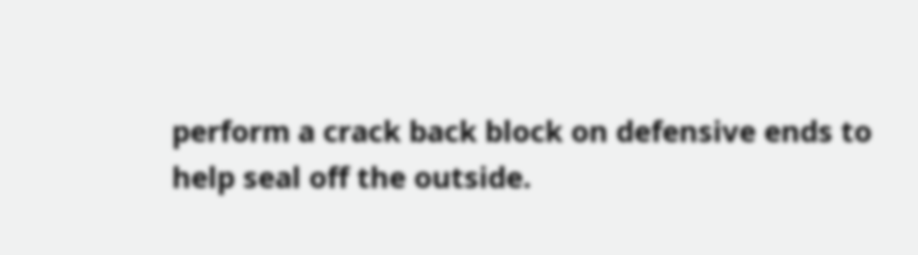perform a crack back block on defensive ends to help seal off the outside.